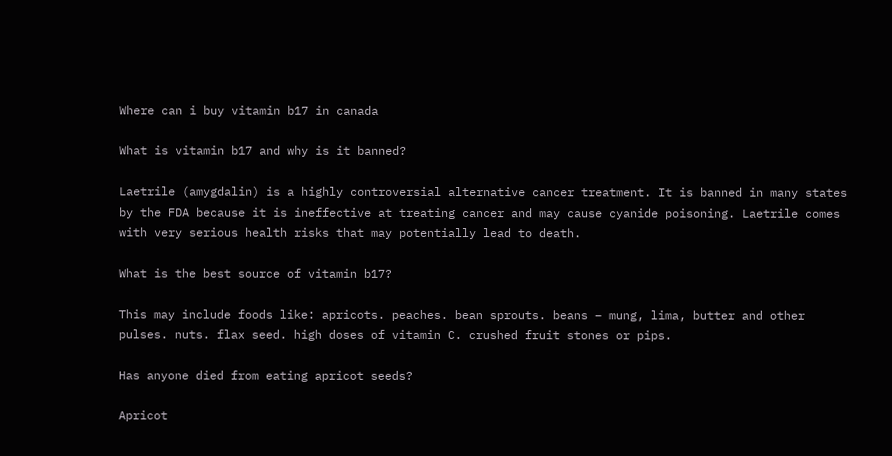Where can i buy vitamin b17 in canada

What is vitamin b17 and why is it banned?

Laetrile (amygdalin) is a highly controversial alternative cancer treatment. It is banned in many states by the FDA because it is ineffective at treating cancer and may cause cyanide poisoning. Laetrile comes with very serious health risks that may potentially lead to death.

What is the best source of vitamin b17?

This may include foods like: apricots. peaches. bean sprouts. beans – mung, lima, butter and other pulses. nuts. flax seed. high doses of vitamin C. crushed fruit stones or pips.

Has anyone died from eating apricot seeds?

Apricot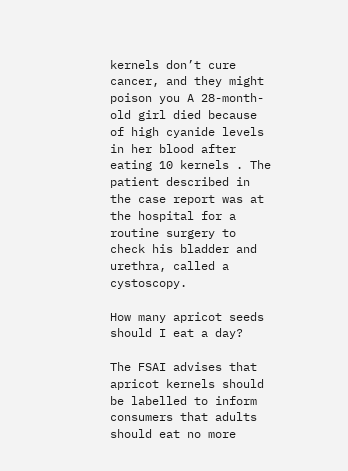kernels don’t cure cancer, and they might poison you A 28-month-old girl died because of high cyanide levels in her blood after eating 10 kernels . The patient described in the case report was at the hospital for a routine surgery to check his bladder and urethra, called a cystoscopy.

How many apricot seeds should I eat a day?

The FSAI advises that apricot kernels should be labelled to inform consumers that adults should eat no more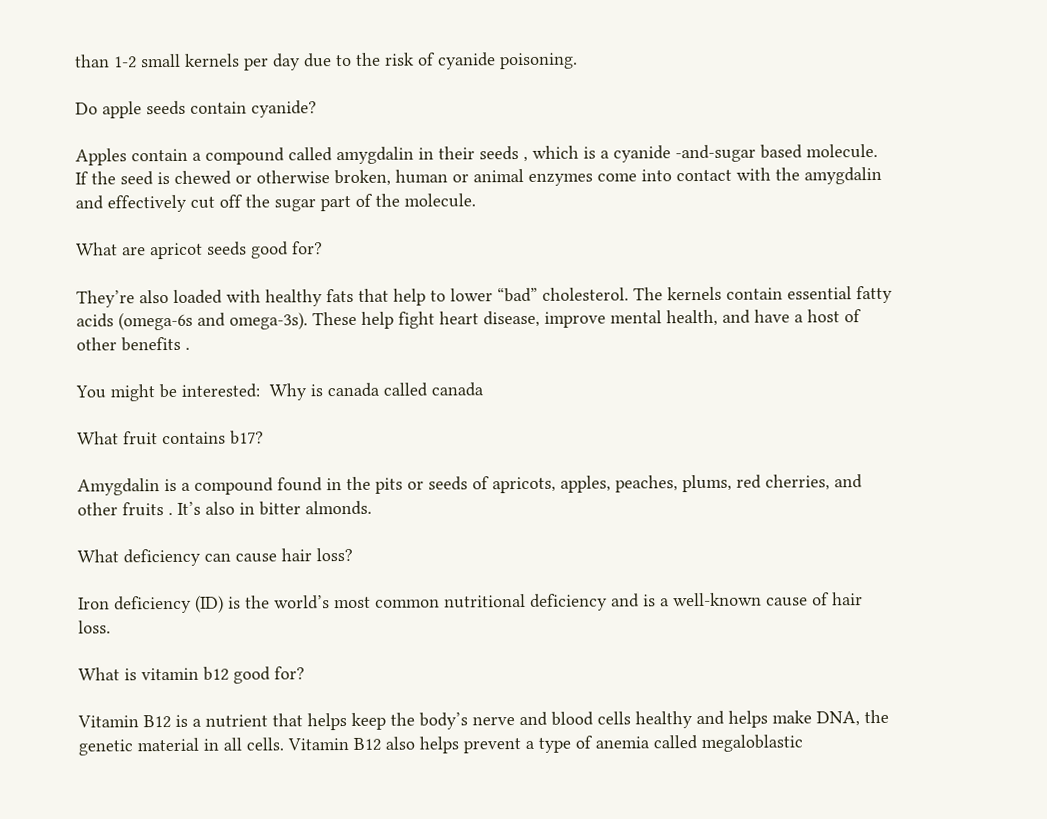than 1-2 small kernels per day due to the risk of cyanide poisoning.

Do apple seeds contain cyanide?

Apples contain a compound called amygdalin in their seeds , which is a cyanide -and-sugar based molecule. If the seed is chewed or otherwise broken, human or animal enzymes come into contact with the amygdalin and effectively cut off the sugar part of the molecule.

What are apricot seeds good for?

They’re also loaded with healthy fats that help to lower “bad” cholesterol. The kernels contain essential fatty acids (omega-6s and omega-3s). These help fight heart disease, improve mental health, and have a host of other benefits .

You might be interested:  Why is canada called canada

What fruit contains b17?

Amygdalin is a compound found in the pits or seeds of apricots, apples, peaches, plums, red cherries, and other fruits . It’s also in bitter almonds.

What deficiency can cause hair loss?

Iron deficiency (ID) is the world’s most common nutritional deficiency and is a well-known cause of hair loss.

What is vitamin b12 good for?

Vitamin B12 is a nutrient that helps keep the body’s nerve and blood cells healthy and helps make DNA, the genetic material in all cells. Vitamin B12 also helps prevent a type of anemia called megaloblastic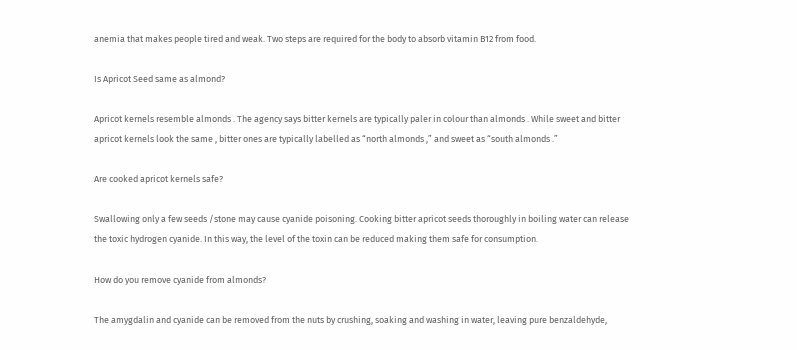anemia that makes people tired and weak. Two steps are required for the body to absorb vitamin B12 from food.

Is Apricot Seed same as almond?

Apricot kernels resemble almonds . The agency says bitter kernels are typically paler in colour than almonds . While sweet and bitter apricot kernels look the same , bitter ones are typically labelled as “north almonds ,” and sweet as “south almonds .”

Are cooked apricot kernels safe?

Swallowing only a few seeds /stone may cause cyanide poisoning. Cooking bitter apricot seeds thoroughly in boiling water can release the toxic hydrogen cyanide. In this way, the level of the toxin can be reduced making them safe for consumption.

How do you remove cyanide from almonds?

The amygdalin and cyanide can be removed from the nuts by crushing, soaking and washing in water, leaving pure benzaldehyde,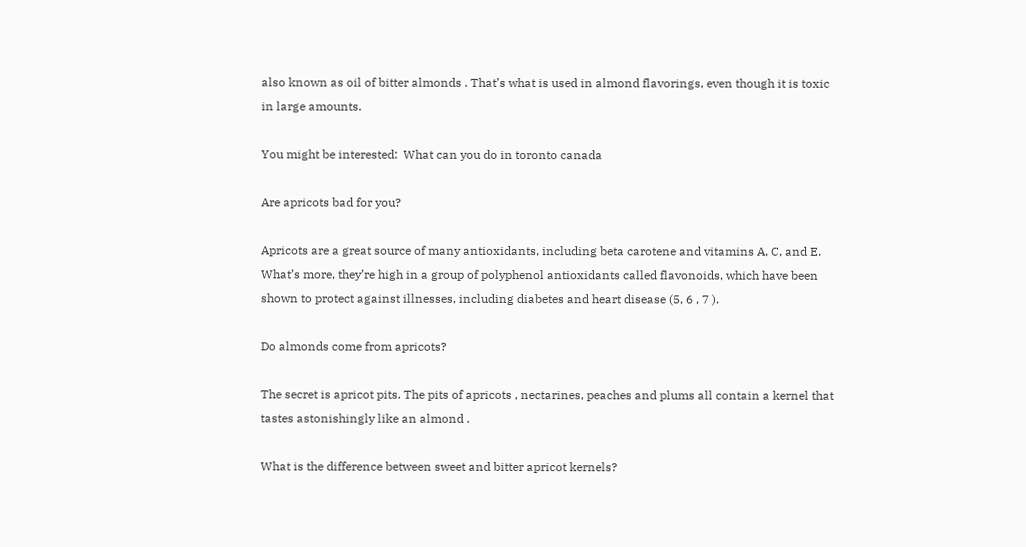also known as oil of bitter almonds . That’s what is used in almond flavorings, even though it is toxic in large amounts.

You might be interested:  What can you do in toronto canada

Are apricots bad for you?

Apricots are a great source of many antioxidants, including beta carotene and vitamins A, C, and E. What’s more, they’re high in a group of polyphenol antioxidants called flavonoids, which have been shown to protect against illnesses, including diabetes and heart disease (5, 6 , 7 ).

Do almonds come from apricots?

The secret is apricot pits. The pits of apricots , nectarines, peaches and plums all contain a kernel that tastes astonishingly like an almond .

What is the difference between sweet and bitter apricot kernels?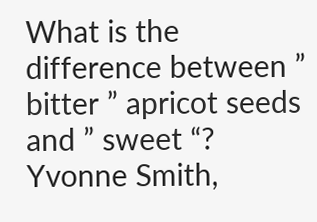What is the difference between ” bitter ” apricot seeds and ” sweet “? Yvonne Smith,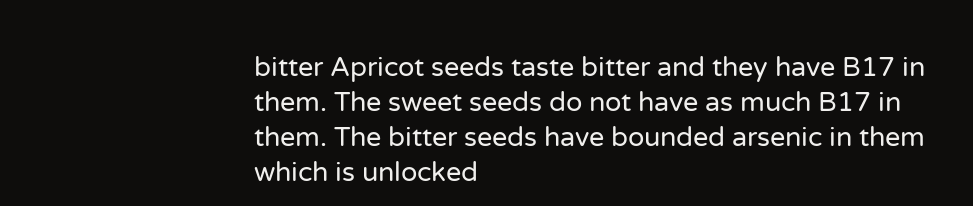bitter Apricot seeds taste bitter and they have B17 in them. The sweet seeds do not have as much B17 in them. The bitter seeds have bounded arsenic in them which is unlocked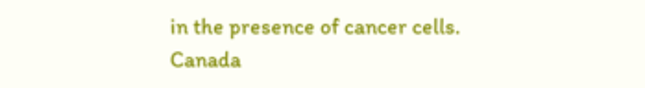in the presence of cancer cells. Canada